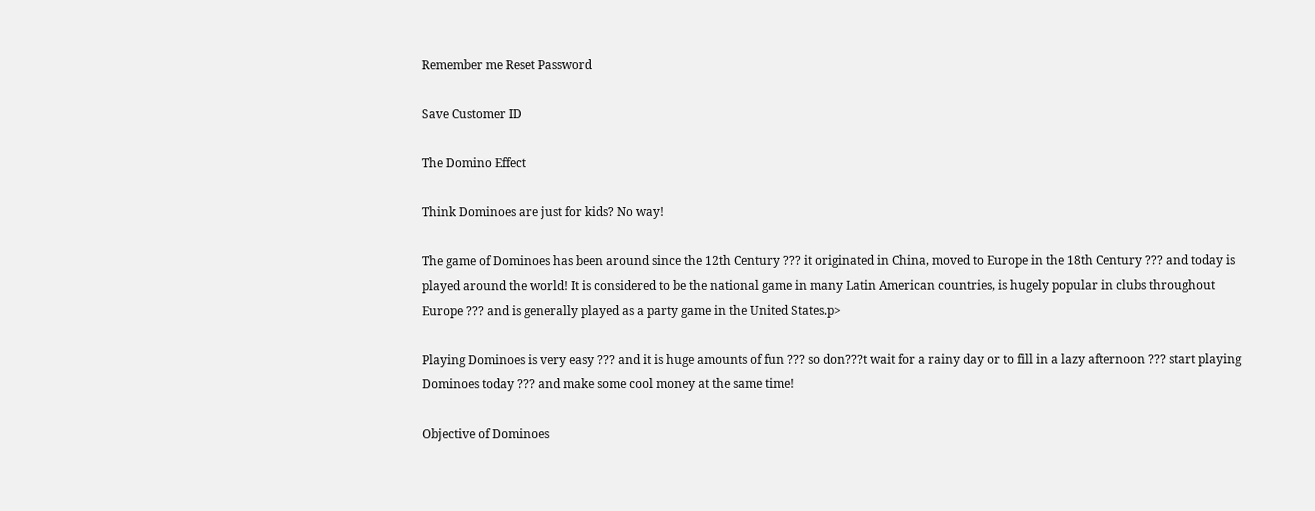Remember me Reset Password

Save Customer ID

The Domino Effect

Think Dominoes are just for kids? No way!

The game of Dominoes has been around since the 12th Century ??? it originated in China, moved to Europe in the 18th Century ??? and today is played around the world! It is considered to be the national game in many Latin American countries, is hugely popular in clubs throughout Europe ??? and is generally played as a party game in the United States.p>

Playing Dominoes is very easy ??? and it is huge amounts of fun ??? so don???t wait for a rainy day or to fill in a lazy afternoon ??? start playing Dominoes today ??? and make some cool money at the same time!

Objective of Dominoes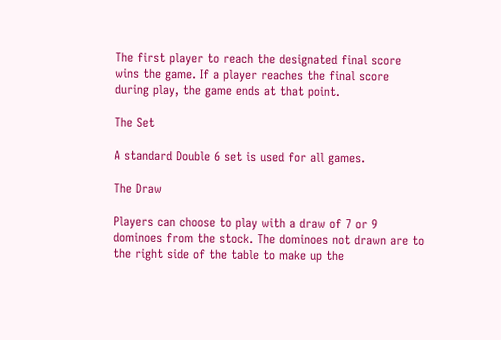The first player to reach the designated final score wins the game. If a player reaches the final score during play, the game ends at that point.

The Set

A standard Double 6 set is used for all games.

The Draw

Players can choose to play with a draw of 7 or 9 dominoes from the stock. The dominoes not drawn are to the right side of the table to make up the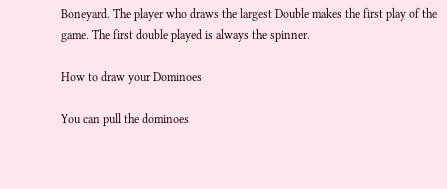Boneyard. The player who draws the largest Double makes the first play of the game. The first double played is always the spinner.

How to draw your Dominoes

You can pull the dominoes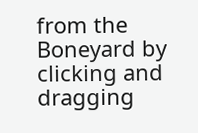from the Boneyard by clicking and dragging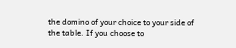the domino of your choice to your side of the table. If you choose to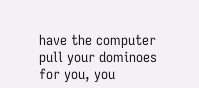have the computer pull your dominoes for you, you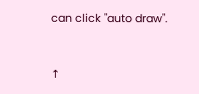can click "auto draw".


↑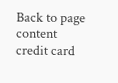Back to page content
credit card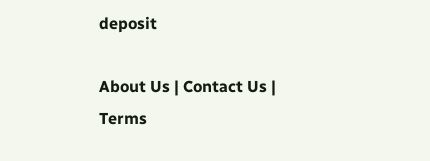deposit

About Us | Contact Us | Terms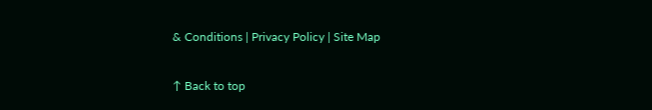& Conditions | Privacy Policy | Site Map

↑ Back to top